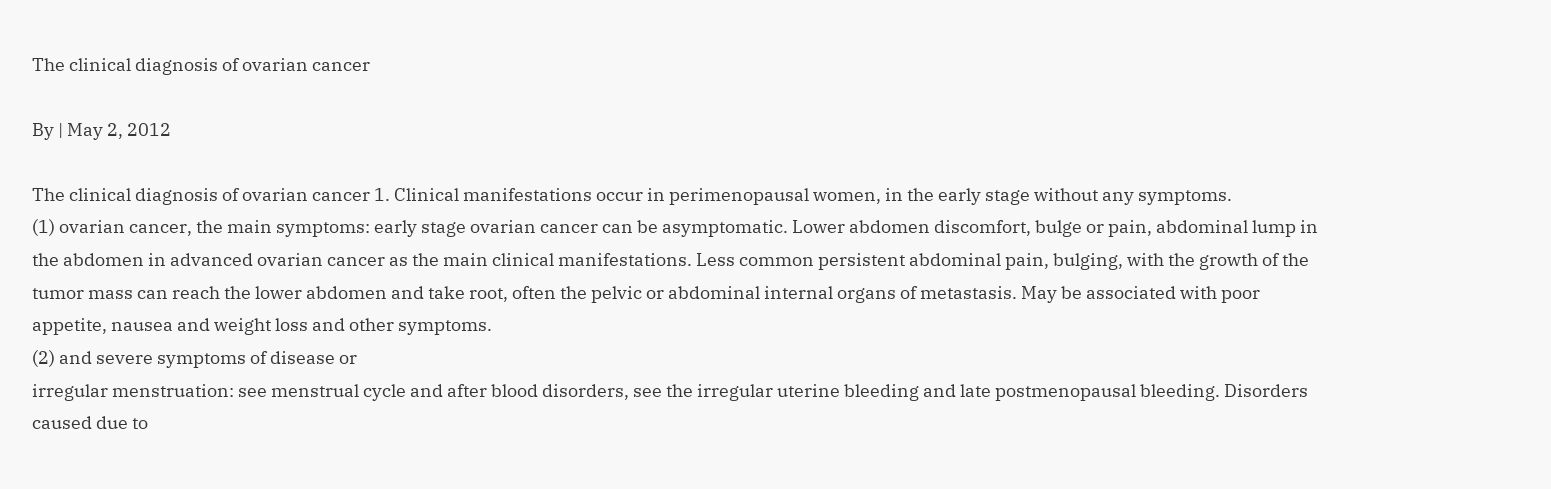The clinical diagnosis of ovarian cancer

By | May 2, 2012

The clinical diagnosis of ovarian cancer 1. Clinical manifestations occur in perimenopausal women, in the early stage without any symptoms.
(1) ovarian cancer, the main symptoms: early stage ovarian cancer can be asymptomatic. Lower abdomen discomfort, bulge or pain, abdominal lump in the abdomen in advanced ovarian cancer as the main clinical manifestations. Less common persistent abdominal pain, bulging, with the growth of the tumor mass can reach the lower abdomen and take root, often the pelvic or abdominal internal organs of metastasis. May be associated with poor appetite, nausea and weight loss and other symptoms.
(2) and severe symptoms of disease or
irregular menstruation: see menstrual cycle and after blood disorders, see the irregular uterine bleeding and late postmenopausal bleeding. Disorders caused due to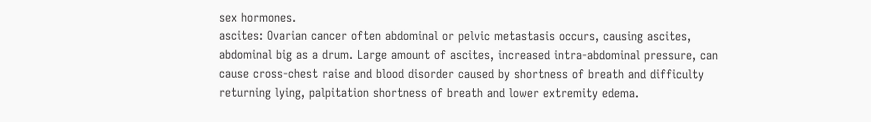sex hormones.
ascites: Ovarian cancer often abdominal or pelvic metastasis occurs, causing ascites, abdominal big as a drum. Large amount of ascites, increased intra-abdominal pressure, can cause cross-chest raise and blood disorder caused by shortness of breath and difficulty returning lying, palpitation shortness of breath and lower extremity edema.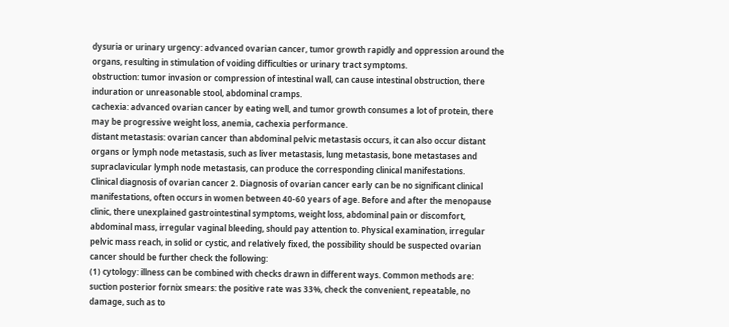dysuria or urinary urgency: advanced ovarian cancer, tumor growth rapidly and oppression around the organs, resulting in stimulation of voiding difficulties or urinary tract symptoms.
obstruction: tumor invasion or compression of intestinal wall, can cause intestinal obstruction, there induration or unreasonable stool, abdominal cramps.
cachexia: advanced ovarian cancer by eating well, and tumor growth consumes a lot of protein, there may be progressive weight loss, anemia, cachexia performance.
distant metastasis: ovarian cancer than abdominal pelvic metastasis occurs, it can also occur distant organs or lymph node metastasis, such as liver metastasis, lung metastasis, bone metastases and supraclavicular lymph node metastasis, can produce the corresponding clinical manifestations.
Clinical diagnosis of ovarian cancer 2. Diagnosis of ovarian cancer early can be no significant clinical manifestations, often occurs in women between 40-60 years of age. Before and after the menopause clinic, there unexplained gastrointestinal symptoms, weight loss, abdominal pain or discomfort, abdominal mass, irregular vaginal bleeding, should pay attention to. Physical examination, irregular pelvic mass reach, in solid or cystic, and relatively fixed, the possibility should be suspected ovarian cancer should be further check the following:
(1) cytology: illness can be combined with checks drawn in different ways. Common methods are:
suction posterior fornix smears: the positive rate was 33%, check the convenient, repeatable, no damage, such as to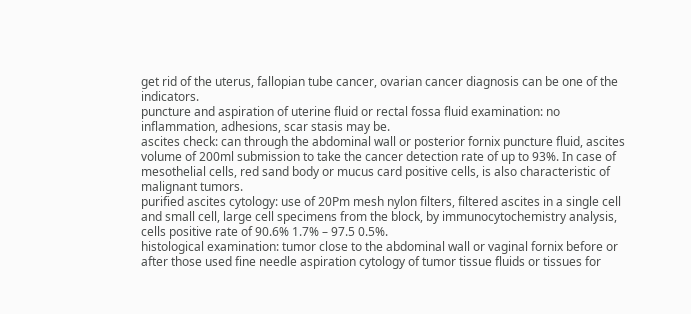get rid of the uterus, fallopian tube cancer, ovarian cancer diagnosis can be one of the indicators.
puncture and aspiration of uterine fluid or rectal fossa fluid examination: no inflammation, adhesions, scar stasis may be.
ascites check: can through the abdominal wall or posterior fornix puncture fluid, ascites volume of 200ml submission to take the cancer detection rate of up to 93%. In case of mesothelial cells, red sand body or mucus card positive cells, is also characteristic of malignant tumors.
purified ascites cytology: use of 20Pm mesh nylon filters, filtered ascites in a single cell and small cell, large cell specimens from the block, by immunocytochemistry analysis, cells positive rate of 90.6% 1.7% – 97.5 0.5%.
histological examination: tumor close to the abdominal wall or vaginal fornix before or after those used fine needle aspiration cytology of tumor tissue fluids or tissues for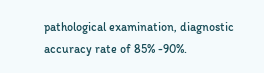pathological examination, diagnostic accuracy rate of 85% -90%.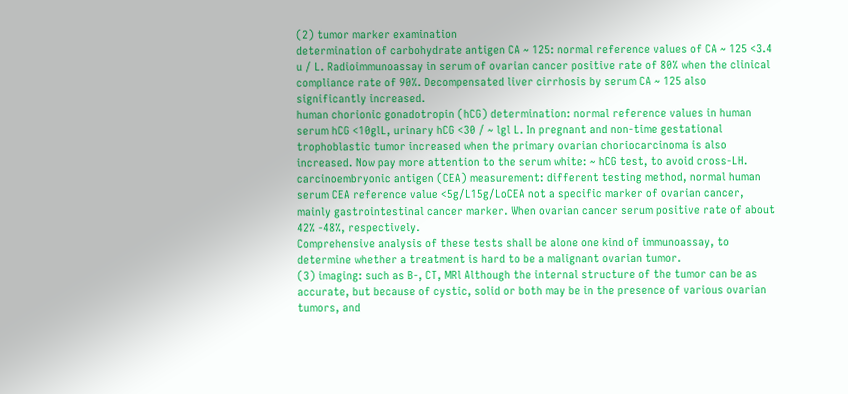(2) tumor marker examination
determination of carbohydrate antigen CA ~ 125: normal reference values of CA ~ 125 <3.4 u / L. Radioimmunoassay in serum of ovarian cancer positive rate of 80% when the clinical compliance rate of 90%. Decompensated liver cirrhosis by serum CA ~ 125 also significantly increased.
human chorionic gonadotropin (hCG) determination: normal reference values in human serum hCG <10glL, urinary hCG <30 / ~ lgl L. In pregnant and non-time gestational trophoblastic tumor increased when the primary ovarian choriocarcinoma is also increased. Now pay more attention to the serum white: ~ hCG test, to avoid cross-LH.
carcinoembryonic antigen (CEA) measurement: different testing method, normal human serum CEA reference value <5g/L15g/LoCEA not a specific marker of ovarian cancer, mainly gastrointestinal cancer marker. When ovarian cancer serum positive rate of about 42% -48%, respectively.
Comprehensive analysis of these tests shall be alone one kind of immunoassay, to determine whether a treatment is hard to be a malignant ovarian tumor.
(3) imaging: such as B-, CT, MRl Although the internal structure of the tumor can be as accurate, but because of cystic, solid or both may be in the presence of various ovarian tumors, and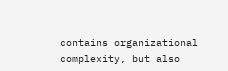contains organizational complexity, but also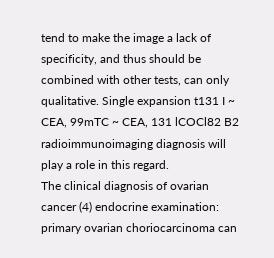tend to make the image a lack of specificity, and thus should be combined with other tests, can only qualitative. Single expansion t131 I ~ CEA, 99mTC ~ CEA, 131 lCOCl82 B2 radioimmunoimaging diagnosis will play a role in this regard.
The clinical diagnosis of ovarian cancer (4) endocrine examination: primary ovarian choriocarcinoma can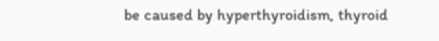be caused by hyperthyroidism, thyroid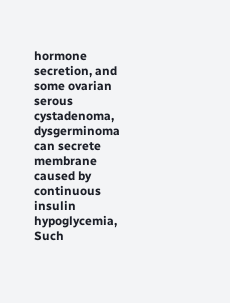hormone secretion, and some ovarian serous cystadenoma, dysgerminoma can secrete membrane caused by continuous insulin hypoglycemia, Such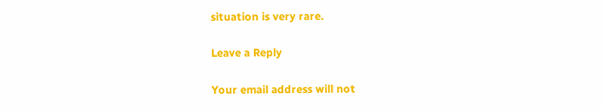situation is very rare.

Leave a Reply

Your email address will not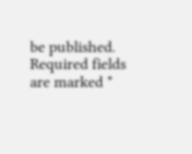be published. Required fields are marked *